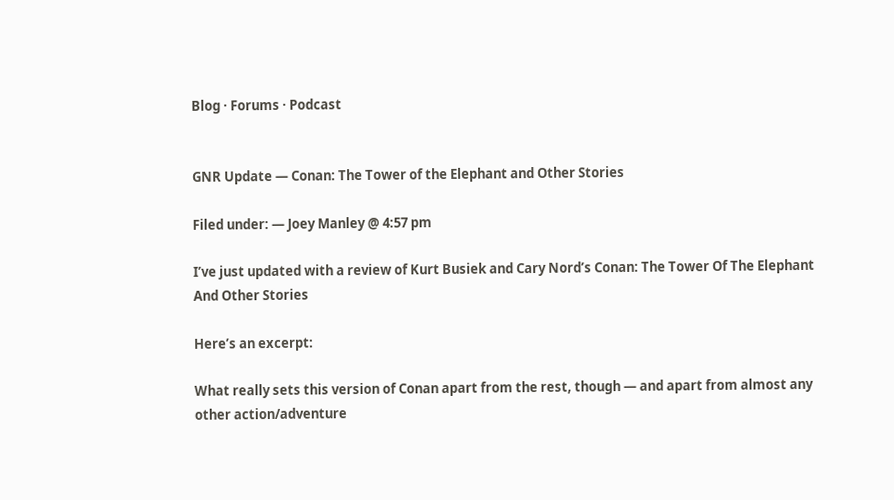Blog · Forums · Podcast


GNR Update — Conan: The Tower of the Elephant and Other Stories

Filed under: — Joey Manley @ 4:57 pm

I’ve just updated with a review of Kurt Busiek and Cary Nord’s Conan: The Tower Of The Elephant And Other Stories

Here’s an excerpt:

What really sets this version of Conan apart from the rest, though — and apart from almost any other action/adventure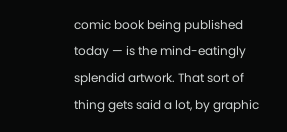comic book being published today — is the mind-eatingly splendid artwork. That sort of thing gets said a lot, by graphic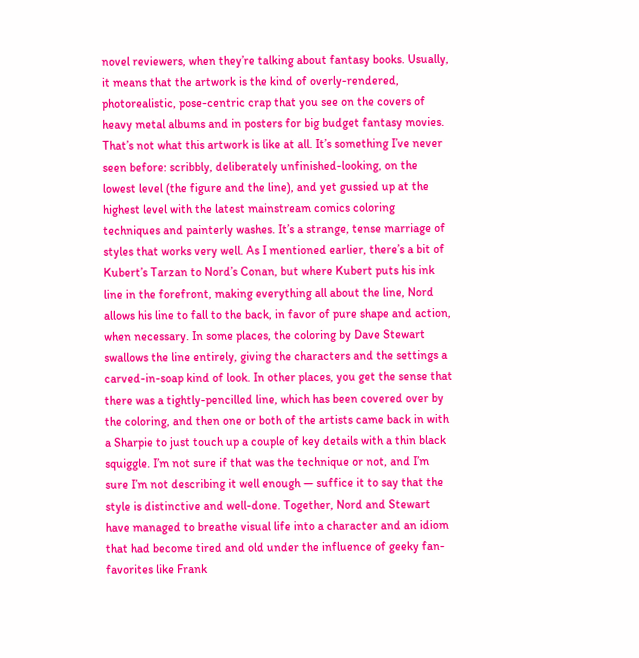novel reviewers, when they’re talking about fantasy books. Usually, it means that the artwork is the kind of overly-rendered, photorealistic, pose-centric crap that you see on the covers of heavy metal albums and in posters for big budget fantasy movies. That’s not what this artwork is like at all. It’s something I’ve never seen before: scribbly, deliberately unfinished-looking, on the lowest level (the figure and the line), and yet gussied up at the highest level with the latest mainstream comics coloring techniques and painterly washes. It’s a strange, tense marriage of styles that works very well. As I mentioned earlier, there’s a bit of Kubert’s Tarzan to Nord’s Conan, but where Kubert puts his ink line in the forefront, making everything all about the line, Nord allows his line to fall to the back, in favor of pure shape and action, when necessary. In some places, the coloring by Dave Stewart swallows the line entirely, giving the characters and the settings a carved-in-soap kind of look. In other places, you get the sense that there was a tightly-pencilled line, which has been covered over by the coloring, and then one or both of the artists came back in with a Sharpie to just touch up a couple of key details with a thin black squiggle. I’m not sure if that was the technique or not, and I’m sure I’m not describing it well enough — suffice it to say that the style is distinctive and well-done. Together, Nord and Stewart have managed to breathe visual life into a character and an idiom that had become tired and old under the influence of geeky fan-favorites like Frank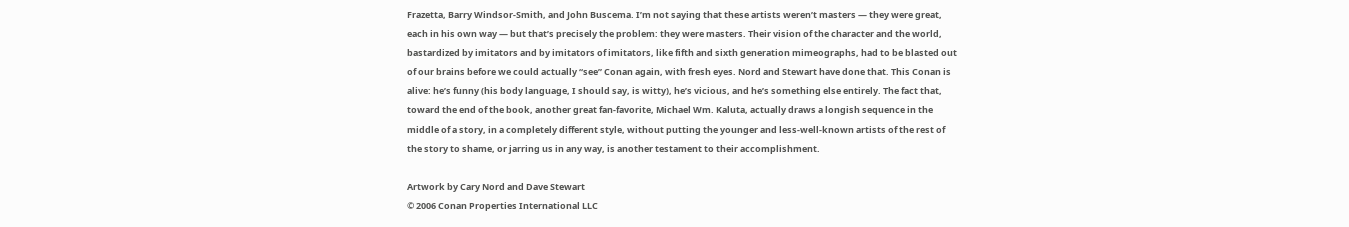Frazetta, Barry Windsor-Smith, and John Buscema. I’m not saying that these artists weren’t masters — they were great, each in his own way — but that’s precisely the problem: they were masters. Their vision of the character and the world, bastardized by imitators and by imitators of imitators, like fifth and sixth generation mimeographs, had to be blasted out of our brains before we could actually “see” Conan again, with fresh eyes. Nord and Stewart have done that. This Conan is alive: he’s funny (his body language, I should say, is witty), he’s vicious, and he’s something else entirely. The fact that, toward the end of the book, another great fan-favorite, Michael Wm. Kaluta, actually draws a longish sequence in the middle of a story, in a completely different style, without putting the younger and less-well-known artists of the rest of the story to shame, or jarring us in any way, is another testament to their accomplishment.

Artwork by Cary Nord and Dave Stewart
© 2006 Conan Properties International LLC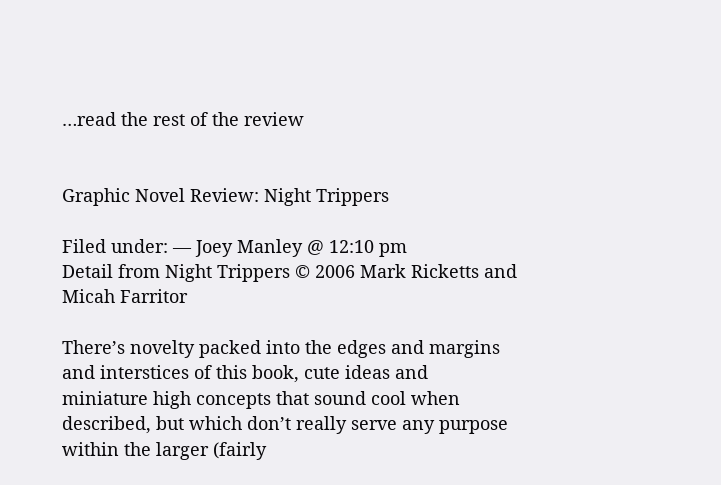…read the rest of the review


Graphic Novel Review: Night Trippers

Filed under: — Joey Manley @ 12:10 pm
Detail from Night Trippers © 2006 Mark Ricketts and Micah Farritor

There’s novelty packed into the edges and margins and interstices of this book, cute ideas and miniature high concepts that sound cool when described, but which don’t really serve any purpose within the larger (fairly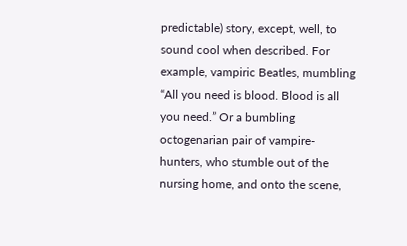predictable) story, except, well, to sound cool when described. For example, vampiric Beatles, mumbling “All you need is blood. Blood is all you need.” Or a bumbling octogenarian pair of vampire-hunters, who stumble out of the nursing home, and onto the scene,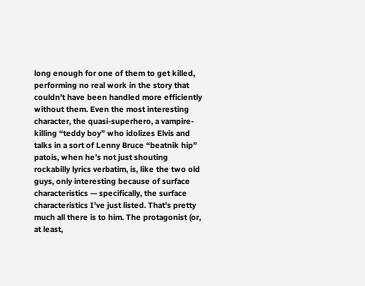long enough for one of them to get killed, performing no real work in the story that couldn’t have been handled more efficiently without them. Even the most interesting character, the quasi-superhero, a vampire-killing “teddy boy” who idolizes Elvis and talks in a sort of Lenny Bruce “beatnik hip” patois, when he’s not just shouting rockabilly lyrics verbatim, is, like the two old guys, only interesting because of surface characteristics — specifically, the surface characteristics I’ve just listed. That’s pretty much all there is to him. The protagonist (or, at least,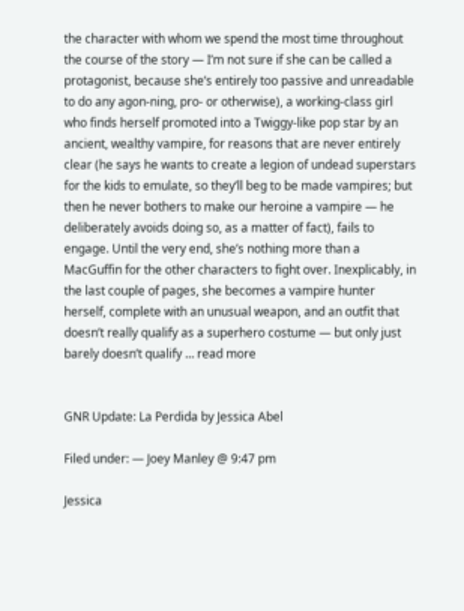the character with whom we spend the most time throughout the course of the story — I’m not sure if she can be called a protagonist, because she’s entirely too passive and unreadable to do any agon-ning, pro- or otherwise), a working-class girl who finds herself promoted into a Twiggy-like pop star by an ancient, wealthy vampire, for reasons that are never entirely clear (he says he wants to create a legion of undead superstars for the kids to emulate, so they’ll beg to be made vampires; but then he never bothers to make our heroine a vampire — he deliberately avoids doing so, as a matter of fact), fails to engage. Until the very end, she’s nothing more than a MacGuffin for the other characters to fight over. Inexplicably, in the last couple of pages, she becomes a vampire hunter herself, complete with an unusual weapon, and an outfit that doesn’t really qualify as a superhero costume — but only just barely doesn’t qualify … read more


GNR Update: La Perdida by Jessica Abel

Filed under: — Joey Manley @ 9:47 pm

Jessica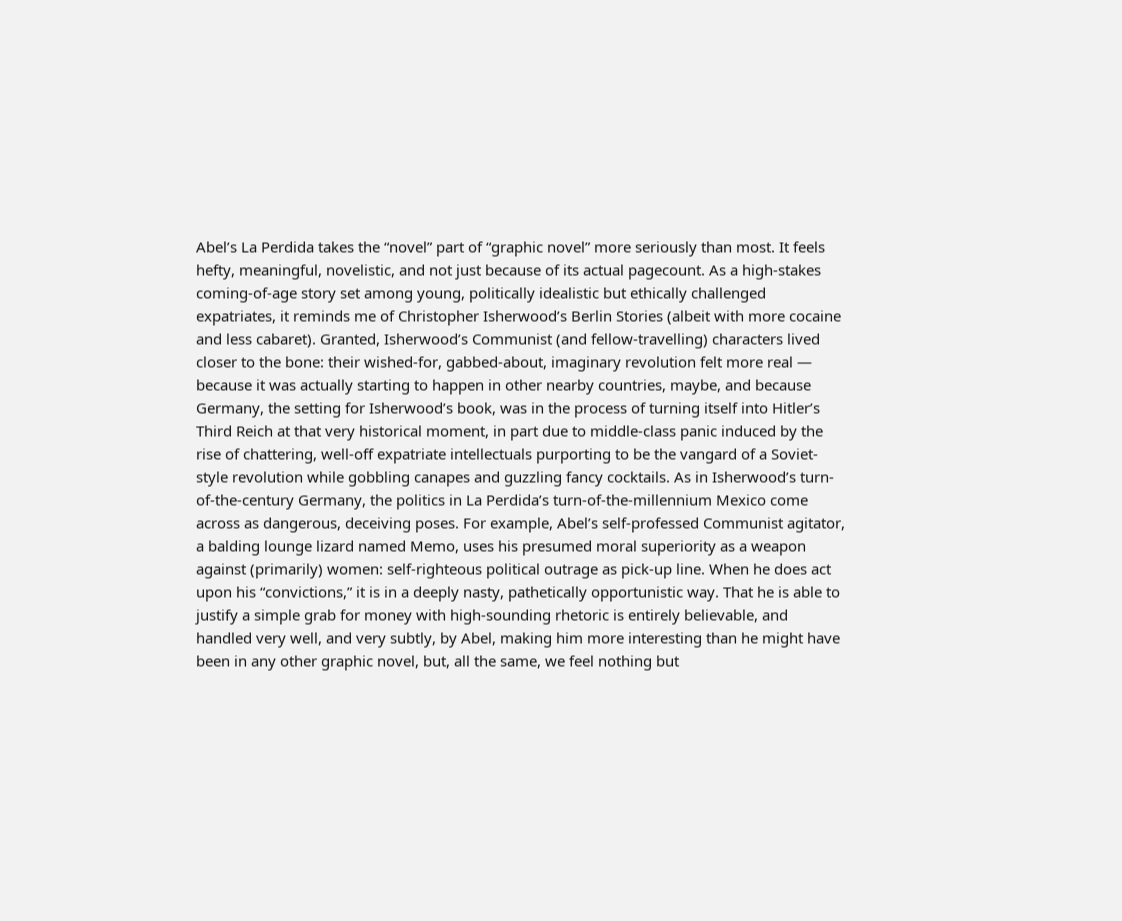Abel’s La Perdida takes the “novel” part of “graphic novel” more seriously than most. It feels hefty, meaningful, novelistic, and not just because of its actual pagecount. As a high-stakes coming-of-age story set among young, politically idealistic but ethically challenged expatriates, it reminds me of Christopher Isherwood’s Berlin Stories (albeit with more cocaine and less cabaret). Granted, Isherwood’s Communist (and fellow-travelling) characters lived closer to the bone: their wished-for, gabbed-about, imaginary revolution felt more real — because it was actually starting to happen in other nearby countries, maybe, and because Germany, the setting for Isherwood’s book, was in the process of turning itself into Hitler’s Third Reich at that very historical moment, in part due to middle-class panic induced by the rise of chattering, well-off expatriate intellectuals purporting to be the vangard of a Soviet-style revolution while gobbling canapes and guzzling fancy cocktails. As in Isherwood’s turn-of-the-century Germany, the politics in La Perdida’s turn-of-the-millennium Mexico come across as dangerous, deceiving poses. For example, Abel’s self-professed Communist agitator, a balding lounge lizard named Memo, uses his presumed moral superiority as a weapon against (primarily) women: self-righteous political outrage as pick-up line. When he does act upon his “convictions,” it is in a deeply nasty, pathetically opportunistic way. That he is able to justify a simple grab for money with high-sounding rhetoric is entirely believable, and handled very well, and very subtly, by Abel, making him more interesting than he might have been in any other graphic novel, but, all the same, we feel nothing but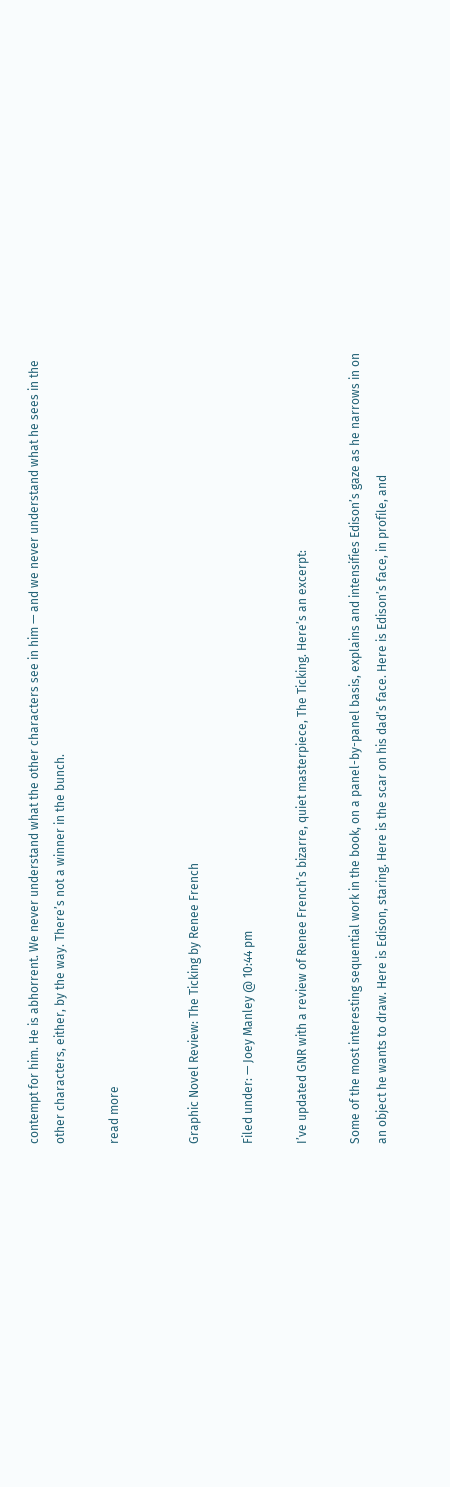contempt for him. He is abhorrent. We never understand what the other characters see in him — and we never understand what he sees in the other characters, either, by the way. There’s not a winner in the bunch.

read more


Graphic Novel Review: The Ticking by Renee French

Filed under: — Joey Manley @ 10:44 pm

I’ve updated GNR with a review of Renee French’s bizarre, quiet masterpiece, The Ticking. Here’s an excerpt:

Some of the most interesting sequential work in the book, on a panel-by-panel basis, explains and intensifies Edison’s gaze as he narrows in on an object he wants to draw. Here is Edison, staring. Here is the scar on his dad’s face. Here is Edison’s face, in profile, and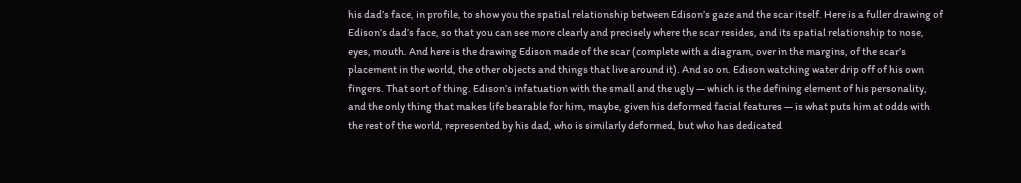his dad’s face, in profile, to show you the spatial relationship between Edison’s gaze and the scar itself. Here is a fuller drawing of Edison’s dad’s face, so that you can see more clearly and precisely where the scar resides, and its spatial relationship to nose, eyes, mouth. And here is the drawing Edison made of the scar (complete with a diagram, over in the margins, of the scar’s placement in the world, the other objects and things that live around it). And so on. Edison watching water drip off of his own fingers. That sort of thing. Edison’s infatuation with the small and the ugly — which is the defining element of his personality, and the only thing that makes life bearable for him, maybe, given his deformed facial features — is what puts him at odds with the rest of the world, represented by his dad, who is similarly deformed, but who has dedicated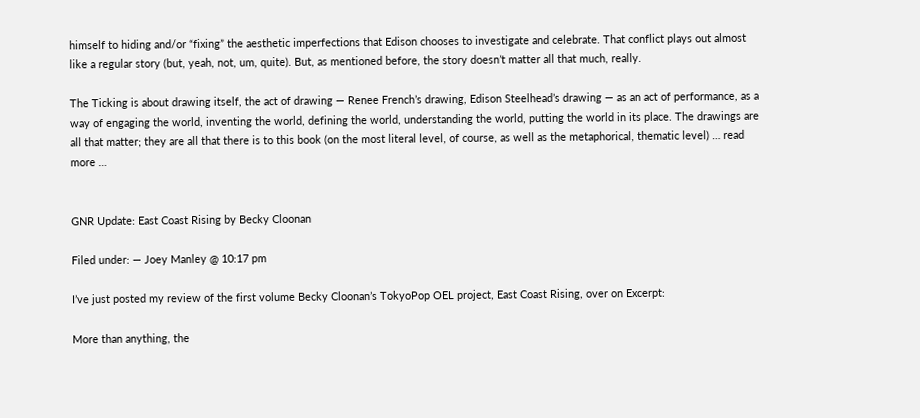himself to hiding and/or “fixing” the aesthetic imperfections that Edison chooses to investigate and celebrate. That conflict plays out almost like a regular story (but, yeah, not, um, quite). But, as mentioned before, the story doesn’t matter all that much, really.

The Ticking is about drawing itself, the act of drawing — Renee French’s drawing, Edison Steelhead’s drawing — as an act of performance, as a way of engaging the world, inventing the world, defining the world, understanding the world, putting the world in its place. The drawings are all that matter; they are all that there is to this book (on the most literal level, of course, as well as the metaphorical, thematic level) … read more …


GNR Update: East Coast Rising by Becky Cloonan

Filed under: — Joey Manley @ 10:17 pm

I’ve just posted my review of the first volume Becky Cloonan’s TokyoPop OEL project, East Coast Rising, over on Excerpt:

More than anything, the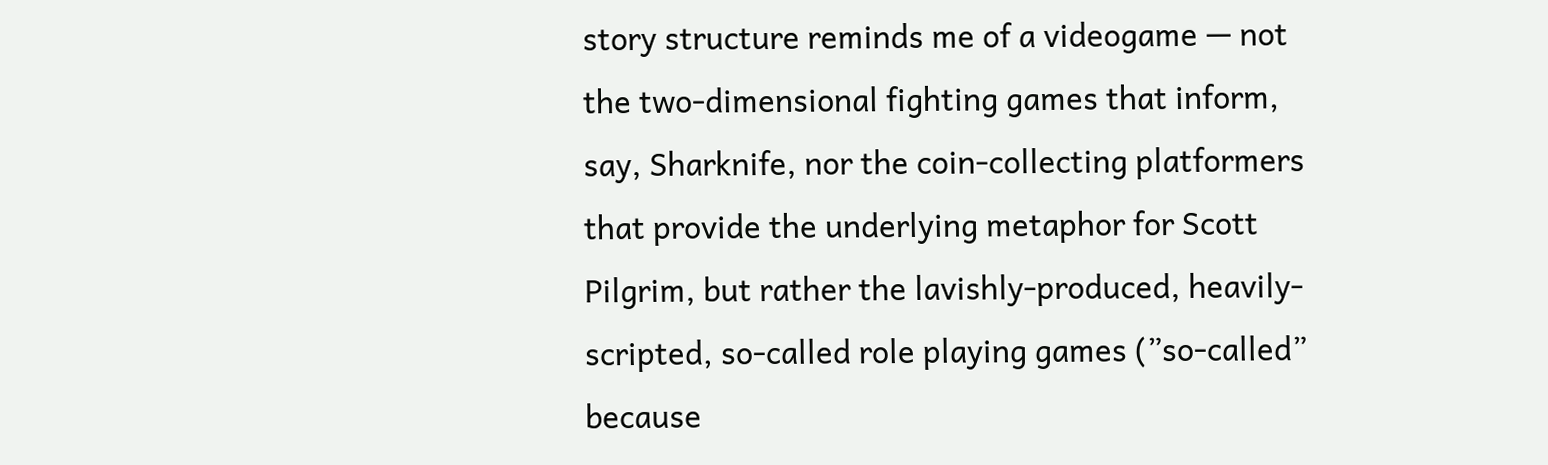story structure reminds me of a videogame — not the two-dimensional fighting games that inform, say, Sharknife, nor the coin-collecting platformers that provide the underlying metaphor for Scott Pilgrim, but rather the lavishly-produced, heavily-scripted, so-called role playing games (”so-called” because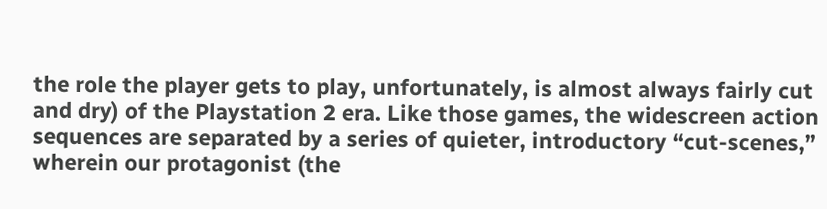the role the player gets to play, unfortunately, is almost always fairly cut and dry) of the Playstation 2 era. Like those games, the widescreen action sequences are separated by a series of quieter, introductory “cut-scenes,” wherein our protagonist (the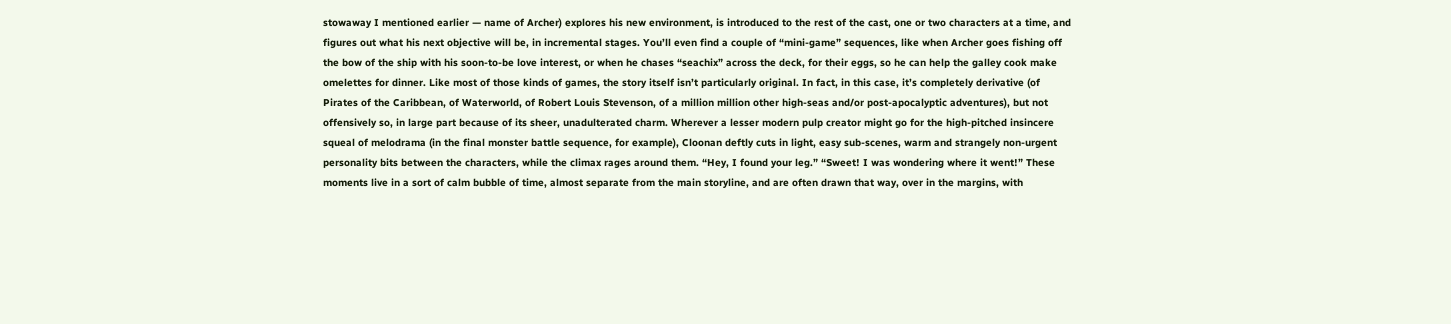stowaway I mentioned earlier — name of Archer) explores his new environment, is introduced to the rest of the cast, one or two characters at a time, and figures out what his next objective will be, in incremental stages. You’ll even find a couple of “mini-game” sequences, like when Archer goes fishing off the bow of the ship with his soon-to-be love interest, or when he chases “seachix” across the deck, for their eggs, so he can help the galley cook make omelettes for dinner. Like most of those kinds of games, the story itself isn’t particularly original. In fact, in this case, it’s completely derivative (of Pirates of the Caribbean, of Waterworld, of Robert Louis Stevenson, of a million million other high-seas and/or post-apocalyptic adventures), but not offensively so, in large part because of its sheer, unadulterated charm. Wherever a lesser modern pulp creator might go for the high-pitched insincere squeal of melodrama (in the final monster battle sequence, for example), Cloonan deftly cuts in light, easy sub-scenes, warm and strangely non-urgent personality bits between the characters, while the climax rages around them. “Hey, I found your leg.” “Sweet! I was wondering where it went!” These moments live in a sort of calm bubble of time, almost separate from the main storyline, and are often drawn that way, over in the margins, with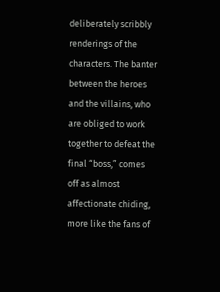deliberately scribbly renderings of the characters. The banter between the heroes and the villains, who are obliged to work together to defeat the final “boss,” comes off as almost affectionate chiding, more like the fans of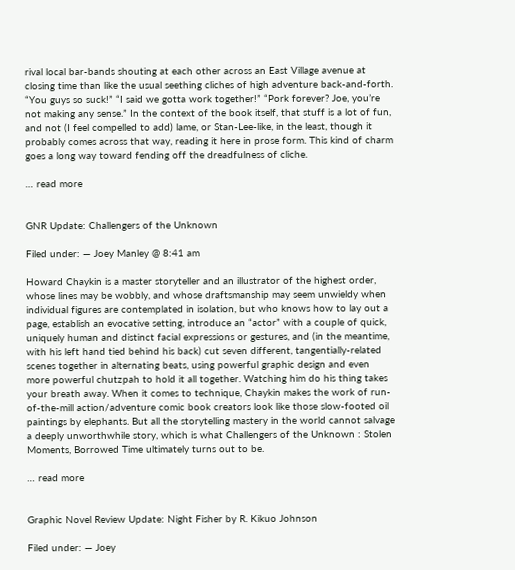rival local bar-bands shouting at each other across an East Village avenue at closing time than like the usual seething cliches of high adventure back-and-forth. “You guys so suck!” “I said we gotta work together!” “Pork forever? Joe, you’re not making any sense.” In the context of the book itself, that stuff is a lot of fun, and not (I feel compelled to add) lame, or Stan-Lee-like, in the least, though it probably comes across that way, reading it here in prose form. This kind of charm goes a long way toward fending off the dreadfulness of cliche.

… read more


GNR Update: Challengers of the Unknown

Filed under: — Joey Manley @ 8:41 am

Howard Chaykin is a master storyteller and an illustrator of the highest order, whose lines may be wobbly, and whose draftsmanship may seem unwieldy when individual figures are contemplated in isolation, but who knows how to lay out a page, establish an evocative setting, introduce an “actor” with a couple of quick, uniquely human and distinct facial expressions or gestures, and (in the meantime, with his left hand tied behind his back) cut seven different, tangentially-related scenes together in alternating beats, using powerful graphic design and even more powerful chutzpah to hold it all together. Watching him do his thing takes your breath away. When it comes to technique, Chaykin makes the work of run-of-the-mill action/adventure comic book creators look like those slow-footed oil paintings by elephants. But all the storytelling mastery in the world cannot salvage a deeply unworthwhile story, which is what Challengers of the Unknown : Stolen Moments, Borrowed Time ultimately turns out to be.

… read more


Graphic Novel Review Update: Night Fisher by R. Kikuo Johnson

Filed under: — Joey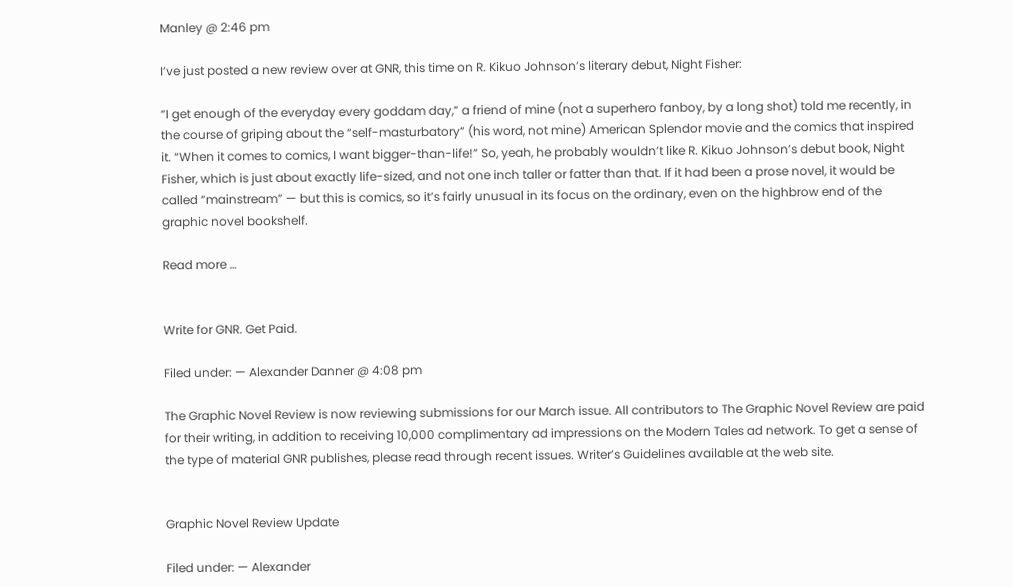Manley @ 2:46 pm

I’ve just posted a new review over at GNR, this time on R. Kikuo Johnson’s literary debut, Night Fisher:

“I get enough of the everyday every goddam day,” a friend of mine (not a superhero fanboy, by a long shot) told me recently, in the course of griping about the “self-masturbatory” (his word, not mine) American Splendor movie and the comics that inspired it. “When it comes to comics, I want bigger-than-life!” So, yeah, he probably wouldn’t like R. Kikuo Johnson’s debut book, Night Fisher, which is just about exactly life-sized, and not one inch taller or fatter than that. If it had been a prose novel, it would be called “mainstream” — but this is comics, so it’s fairly unusual in its focus on the ordinary, even on the highbrow end of the graphic novel bookshelf.

Read more …


Write for GNR. Get Paid.

Filed under: — Alexander Danner @ 4:08 pm

The Graphic Novel Review is now reviewing submissions for our March issue. All contributors to The Graphic Novel Review are paid for their writing, in addition to receiving 10,000 complimentary ad impressions on the Modern Tales ad network. To get a sense of the type of material GNR publishes, please read through recent issues. Writer’s Guidelines available at the web site.


Graphic Novel Review Update

Filed under: — Alexander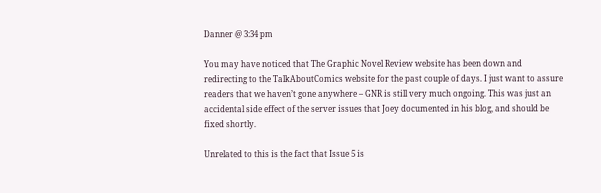Danner @ 3:34 pm

You may have noticed that The Graphic Novel Review website has been down and redirecting to the TalkAboutComics website for the past couple of days. I just want to assure readers that we haven’t gone anywhere – GNR is still very much ongoing. This was just an accidental side effect of the server issues that Joey documented in his blog, and should be fixed shortly.

Unrelated to this is the fact that Issue 5 is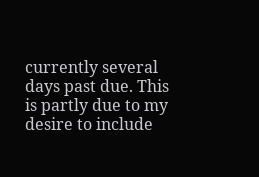currently several days past due. This is partly due to my desire to include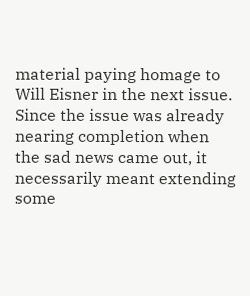material paying homage to Will Eisner in the next issue. Since the issue was already nearing completion when the sad news came out, it necessarily meant extending some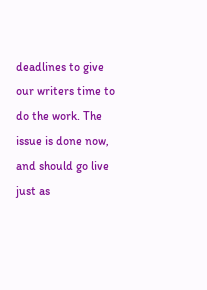deadlines to give our writers time to do the work. The issue is done now, and should go live just as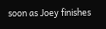soon as Joey finishes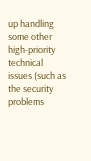up handling some other high-priority technical issues (such as the security problems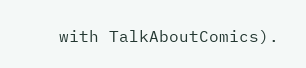with TalkAboutComics).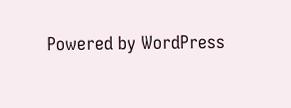Powered by WordPress